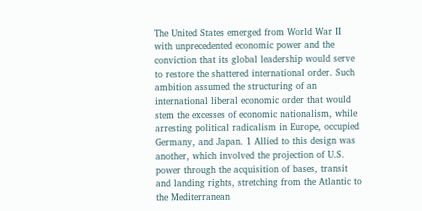The United States emerged from World War II with unprecedented economic power and the conviction that its global leadership would serve to restore the shattered international order. Such ambition assumed the structuring of an international liberal economic order that would stem the excesses of economic nationalism, while arresting political radicalism in Europe, occupied Germany, and Japan. 1 Allied to this design was another, which involved the projection of U.S. power through the acquisition of bases, transit and landing rights, stretching from the Atlantic to the Mediterranean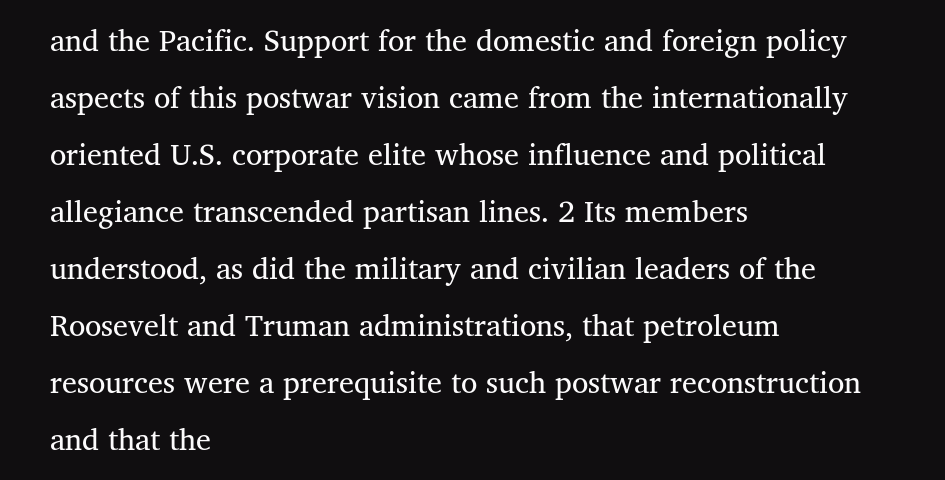and the Pacific. Support for the domestic and foreign policy aspects of this postwar vision came from the internationally oriented U.S. corporate elite whose influence and political allegiance transcended partisan lines. 2 Its members understood, as did the military and civilian leaders of the Roosevelt and Truman administrations, that petroleum resources were a prerequisite to such postwar reconstruction and that the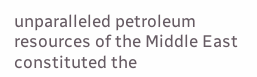unparalleled petroleum resources of the Middle East constituted the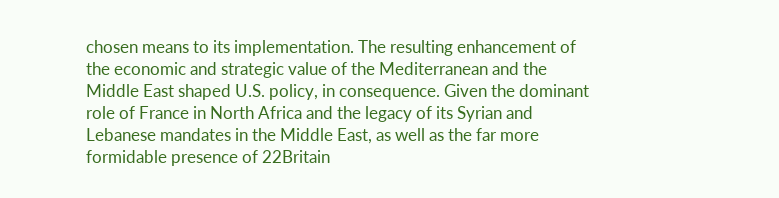chosen means to its implementation. The resulting enhancement of the economic and strategic value of the Mediterranean and the Middle East shaped U.S. policy, in consequence. Given the dominant role of France in North Africa and the legacy of its Syrian and Lebanese mandates in the Middle East, as well as the far more formidable presence of 22Britain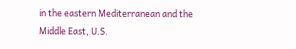in the eastern Mediterranean and the Middle East, U.S.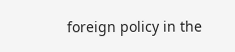foreign policy in the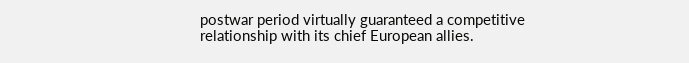postwar period virtually guaranteed a competitive relationship with its chief European allies.